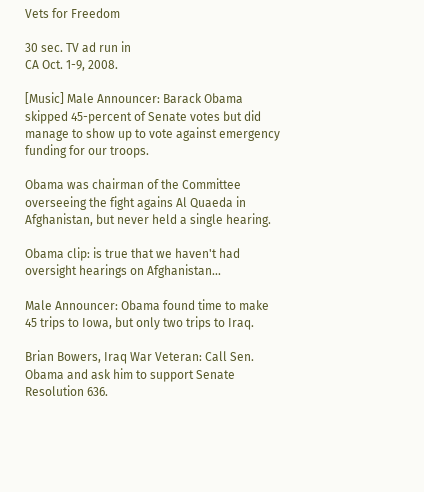Vets for Freedom

30 sec. TV ad run in
CA Oct. 1-9, 2008.

[Music] Male Announcer: Barack Obama skipped 45-percent of Senate votes but did manage to show up to vote against emergency funding for our troops.

Obama was chairman of the Committee overseeing the fight agains Al Quaeda in Afghanistan, but never held a single hearing.

Obama clip: is true that we haven't had oversight hearings on Afghanistan...

Male Announcer: Obama found time to make 45 trips to Iowa, but only two trips to Iraq.

Brian Bowers, Iraq War Veteran: Call Sen. Obama and ask him to support Senate Resolution 636.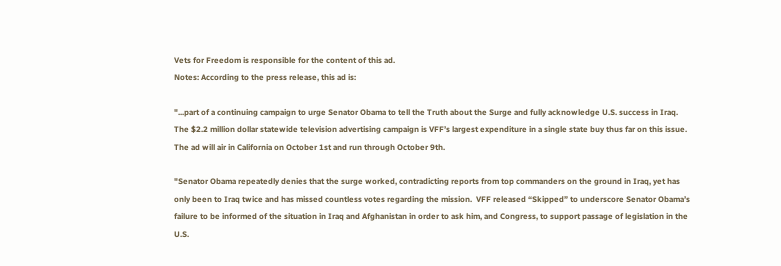Vets for Freedom is responsible for the content of this ad.
Notes: According to the press release, this ad is:

"...part of a continuing campaign to urge Senator Obama to tell the Truth about the Surge and fully acknowledge U.S. success in Iraq.  The $2.2 million dollar statewide television advertising campaign is VFF’s largest expenditure in a single state buy thus far on this issue.  The ad will air in California on October 1st and run through October 9th.

"Senator Obama repeatedly denies that the surge worked, contradicting reports from top commanders on the ground in Iraq, yet has only been to Iraq twice and has missed countless votes regarding the mission.  VFF released “Skipped” to underscore Senator Obama’s failure to be informed of the situation in Iraq and Afghanistan in order to ask him, and Congress, to support passage of legislation in the U.S.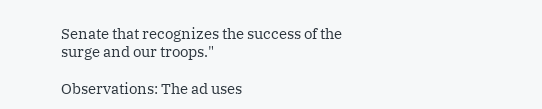Senate that recognizes the success of the surge and our troops."

Observations: The ad uses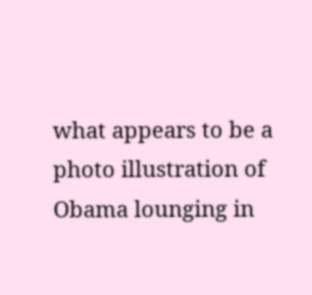what appears to be a photo illustration of Obama lounging in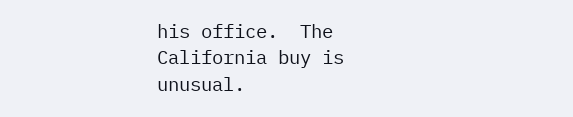his office.  The California buy is unusual.